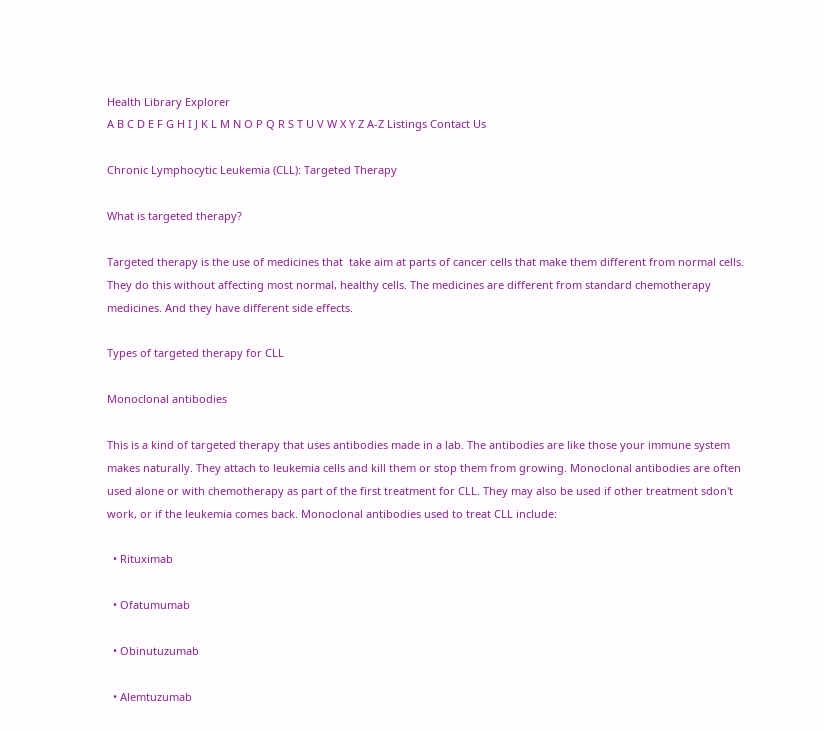Health Library Explorer
A B C D E F G H I J K L M N O P Q R S T U V W X Y Z A-Z Listings Contact Us

Chronic Lymphocytic Leukemia (CLL): Targeted Therapy

What is targeted therapy?

Targeted therapy is the use of medicines that  take aim at parts of cancer cells that make them different from normal cells. They do this without affecting most normal, healthy cells. The medicines are different from standard chemotherapy medicines. And they have different side effects.

Types of targeted therapy for CLL

Monoclonal antibodies

This is a kind of targeted therapy that uses antibodies made in a lab. The antibodies are like those your immune system makes naturally. They attach to leukemia cells and kill them or stop them from growing. Monoclonal antibodies are often used alone or with chemotherapy as part of the first treatment for CLL. They may also be used if other treatment sdon't work, or if the leukemia comes back. Monoclonal antibodies used to treat CLL include:

  • Rituximab

  • Ofatumumab

  • Obinutuzumab

  • Alemtuzumab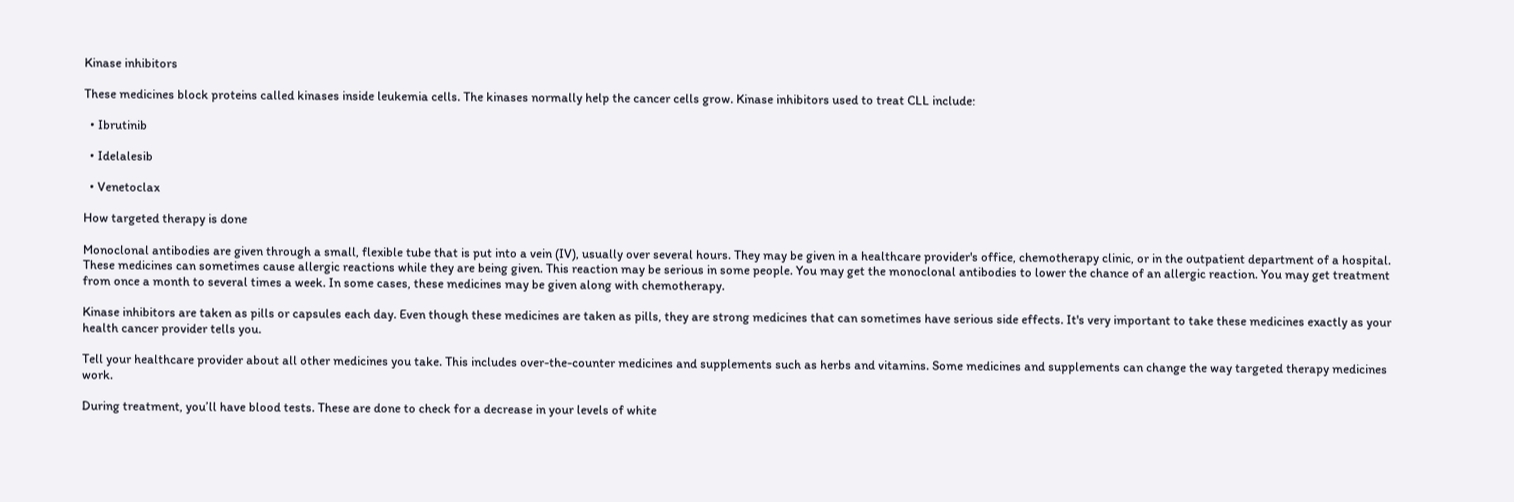Kinase inhibitors

These medicines block proteins called kinases inside leukemia cells. The kinases normally help the cancer cells grow. Kinase inhibitors used to treat CLL include:

  • Ibrutinib

  • Idelalesib

  • Venetoclax

How targeted therapy is done

Monoclonal antibodies are given through a small, flexible tube that is put into a vein (IV), usually over several hours. They may be given in a healthcare provider's office, chemotherapy clinic, or in the outpatient department of a hospital. These medicines can sometimes cause allergic reactions while they are being given. This reaction may be serious in some people. You may get the monoclonal antibodies to lower the chance of an allergic reaction. You may get treatment from once a month to several times a week. In some cases, these medicines may be given along with chemotherapy.

Kinase inhibitors are taken as pills or capsules each day. Even though these medicines are taken as pills, they are strong medicines that can sometimes have serious side effects. It's very important to take these medicines exactly as your health cancer provider tells you.

Tell your healthcare provider about all other medicines you take. This includes over-the-counter medicines and supplements such as herbs and vitamins. Some medicines and supplements can change the way targeted therapy medicines work.

During treatment, you’ll have blood tests. These are done to check for a decrease in your levels of white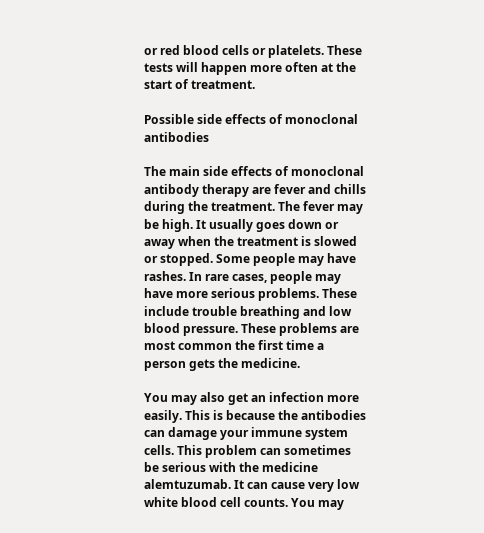or red blood cells or platelets. These tests will happen more often at the start of treatment.

Possible side effects of monoclonal antibodies

The main side effects of monoclonal antibody therapy are fever and chills during the treatment. The fever may be high. It usually goes down or away when the treatment is slowed or stopped. Some people may have rashes. In rare cases, people may have more serious problems. These include trouble breathing and low blood pressure. These problems are most common the first time a person gets the medicine.

You may also get an infection more easily. This is because the antibodies can damage your immune system cells. This problem can sometimes be serious with the medicine alemtuzumab. It can cause very low white blood cell counts. You may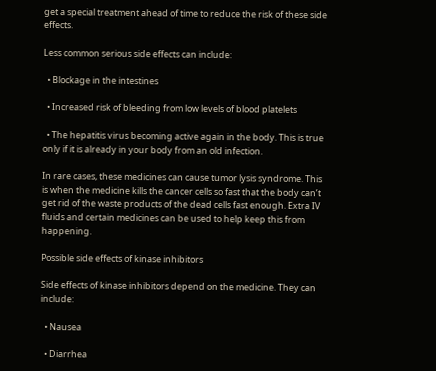get a special treatment ahead of time to reduce the risk of these side effects.

Less common serious side effects can include:

  • Blockage in the intestines

  • Increased risk of bleeding from low levels of blood platelets

  • The hepatitis virus becoming active again in the body. This is true only if it is already in your body from an old infection.

In rare cases, these medicines can cause tumor lysis syndrome. This is when the medicine kills the cancer cells so fast that the body can’t get rid of the waste products of the dead cells fast enough. Extra IV fluids and certain medicines can be used to help keep this from happening.

Possible side effects of kinase inhibitors

Side effects of kinase inhibitors depend on the medicine. They can include:

  • Nausea

  • Diarrhea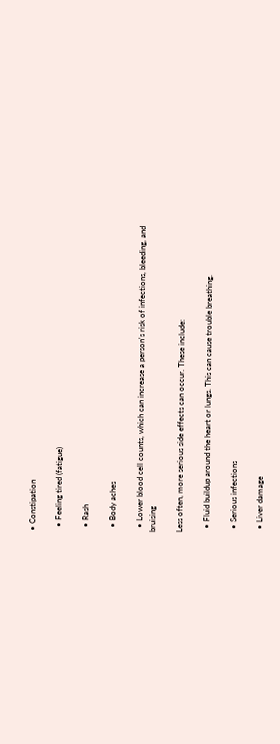• Constipation

  • Feeling tired (fatigue)

  • Rash

  • Body aches

  • Lower blood cell counts, which can increase a person's risk of infections, bleeding, and bruising

Less often, more serious side effects can occur. These include:

  • Fluid buildup around the heart or lungs. This can cause trouble breathing.

  • Serious infections

  • Liver damage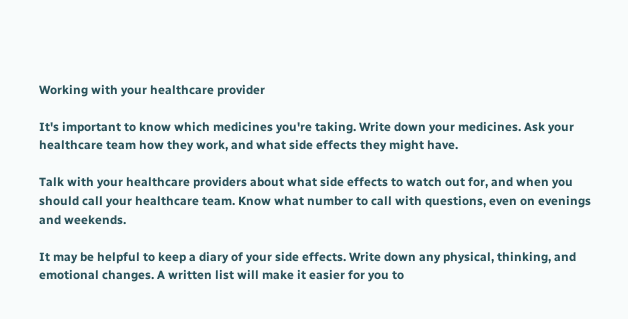Working with your healthcare provider

It's important to know which medicines you're taking. Write down your medicines. Ask your healthcare team how they work, and what side effects they might have.

Talk with your healthcare providers about what side effects to watch out for, and when you should call your healthcare team. Know what number to call with questions, even on evenings and weekends.

It may be helpful to keep a diary of your side effects. Write down any physical, thinking, and emotional changes. A written list will make it easier for you to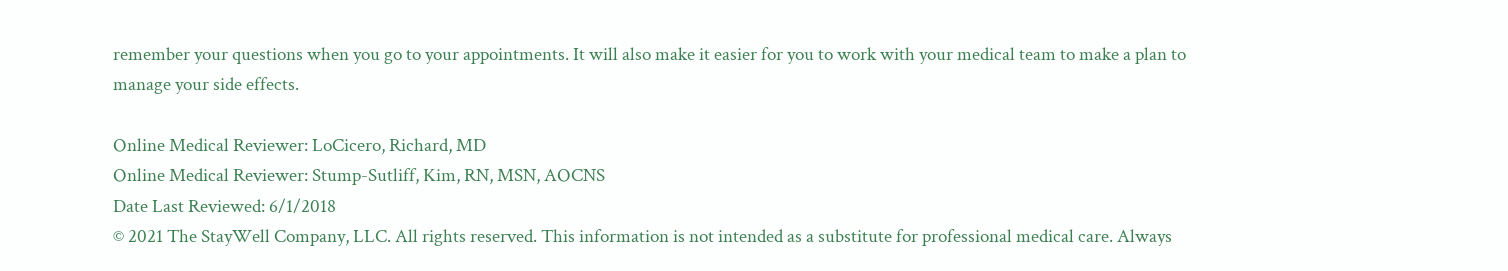remember your questions when you go to your appointments. It will also make it easier for you to work with your medical team to make a plan to manage your side effects.

Online Medical Reviewer: LoCicero, Richard, MD
Online Medical Reviewer: Stump-Sutliff, Kim, RN, MSN, AOCNS
Date Last Reviewed: 6/1/2018
© 2021 The StayWell Company, LLC. All rights reserved. This information is not intended as a substitute for professional medical care. Always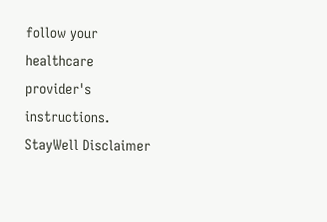follow your healthcare provider's instructions.
StayWell Disclaimer